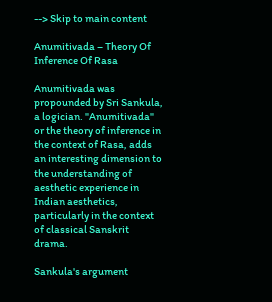--> Skip to main content

Anumitivada – Theory Of Inference Of Rasa

Anumitivada was propounded by Sri Sankula, a logician. "Anumitivada" or the theory of inference in the context of Rasa, adds an interesting dimension to the understanding of aesthetic experience in Indian aesthetics, particularly in the context of classical Sanskrit drama.

Sankula's argument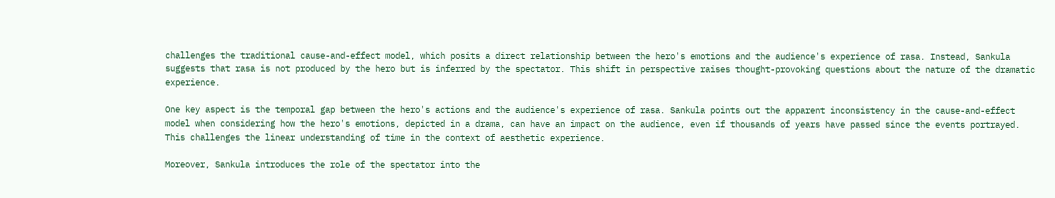challenges the traditional cause-and-effect model, which posits a direct relationship between the hero's emotions and the audience's experience of rasa. Instead, Sankula suggests that rasa is not produced by the hero but is inferred by the spectator. This shift in perspective raises thought-provoking questions about the nature of the dramatic experience.

One key aspect is the temporal gap between the hero's actions and the audience's experience of rasa. Sankula points out the apparent inconsistency in the cause-and-effect model when considering how the hero's emotions, depicted in a drama, can have an impact on the audience, even if thousands of years have passed since the events portrayed. This challenges the linear understanding of time in the context of aesthetic experience.

Moreover, Sankula introduces the role of the spectator into the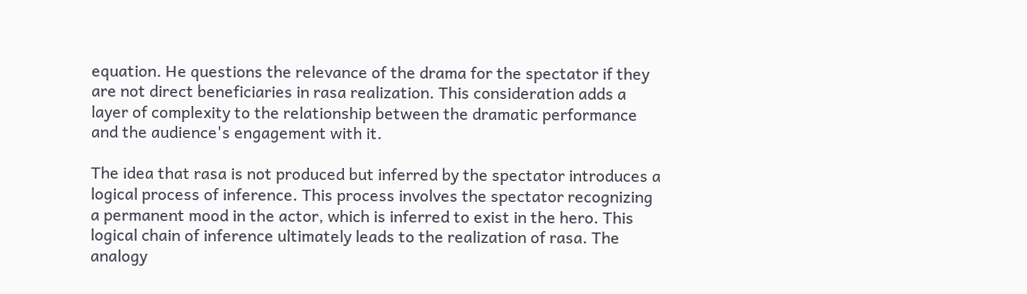equation. He questions the relevance of the drama for the spectator if they are not direct beneficiaries in rasa realization. This consideration adds a layer of complexity to the relationship between the dramatic performance and the audience's engagement with it.

The idea that rasa is not produced but inferred by the spectator introduces a logical process of inference. This process involves the spectator recognizing a permanent mood in the actor, which is inferred to exist in the hero. This logical chain of inference ultimately leads to the realization of rasa. The analogy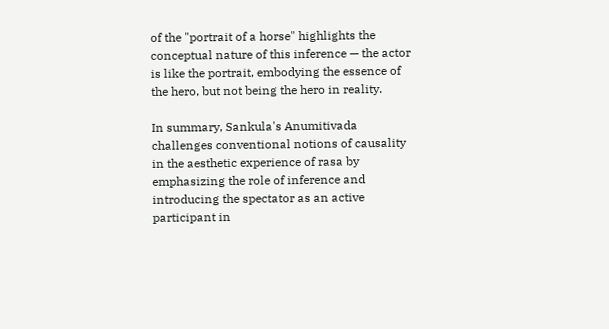of the "portrait of a horse" highlights the conceptual nature of this inference — the actor is like the portrait, embodying the essence of the hero, but not being the hero in reality.

In summary, Sankula's Anumitivada challenges conventional notions of causality in the aesthetic experience of rasa by emphasizing the role of inference and introducing the spectator as an active participant in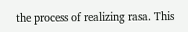the process of realizing rasa. This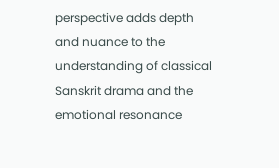perspective adds depth and nuance to the understanding of classical Sanskrit drama and the emotional resonance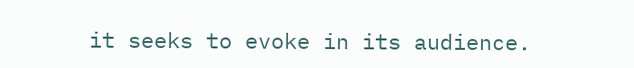it seeks to evoke in its audience.